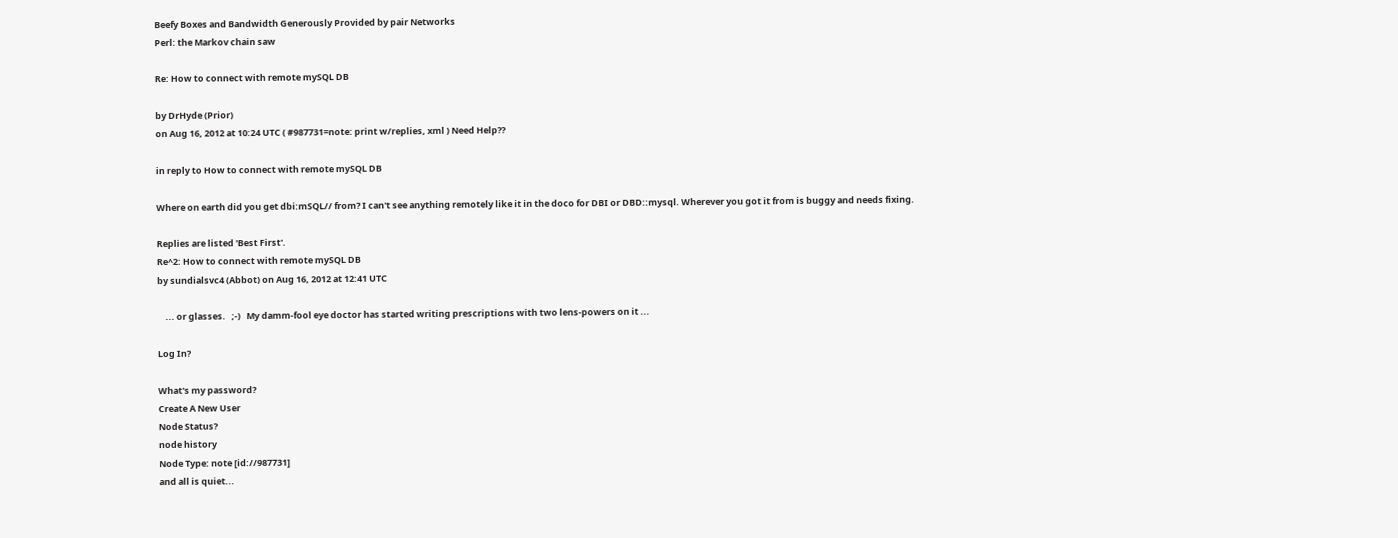Beefy Boxes and Bandwidth Generously Provided by pair Networks
Perl: the Markov chain saw

Re: How to connect with remote mySQL DB

by DrHyde (Prior)
on Aug 16, 2012 at 10:24 UTC ( #987731=note: print w/replies, xml ) Need Help??

in reply to How to connect with remote mySQL DB

Where on earth did you get dbi:mSQL// from? I can't see anything remotely like it in the doco for DBI or DBD::mysql. Wherever you got it from is buggy and needs fixing.

Replies are listed 'Best First'.
Re^2: How to connect with remote mySQL DB
by sundialsvc4 (Abbot) on Aug 16, 2012 at 12:41 UTC

    ... or glasses.   ;-)   My damm-fool eye doctor has started writing prescriptions with two lens-powers on it ...

Log In?

What's my password?
Create A New User
Node Status?
node history
Node Type: note [id://987731]
and all is quiet...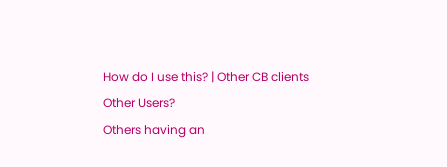How do I use this? | Other CB clients
Other Users?
Others having an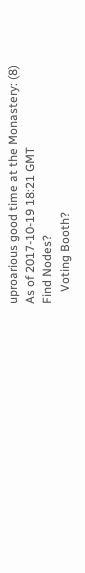uproarious good time at the Monastery: (8)
As of 2017-10-19 18:21 GMT
Find Nodes?
    Voting Booth?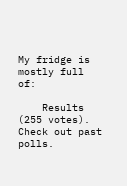My fridge is mostly full of:

    Results (255 votes). Check out past polls.